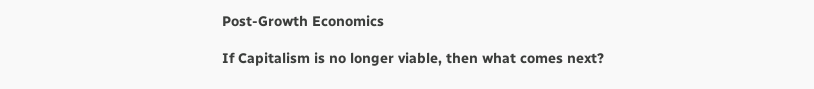Post-Growth Economics

If Capitalism is no longer viable, then what comes next?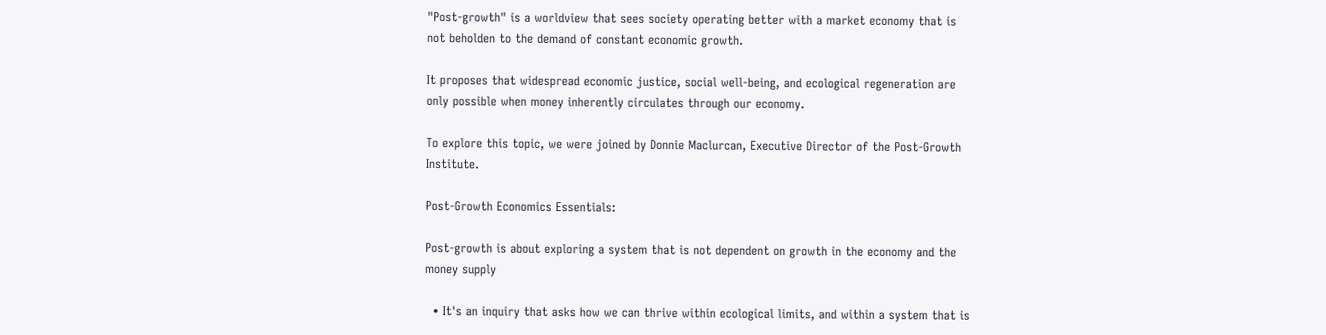"Post-growth" is a worldview that sees society operating better with a market economy that is not beholden to the demand of constant economic growth.

It proposes that widespread economic justice, social well-being, and ecological regeneration are only possible when money inherently circulates through our economy.

To explore this topic, we were joined by Donnie Maclurcan, Executive Director of the Post-Growth Institute.

Post-Growth Economics Essentials:

Post-growth is about exploring a system that is not dependent on growth in the economy and the money supply

  • It's an inquiry that asks how we can thrive within ecological limits, and within a system that is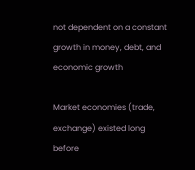not dependent on a constant growth in money, debt, and economic growth

Market economies (trade, exchange) existed long before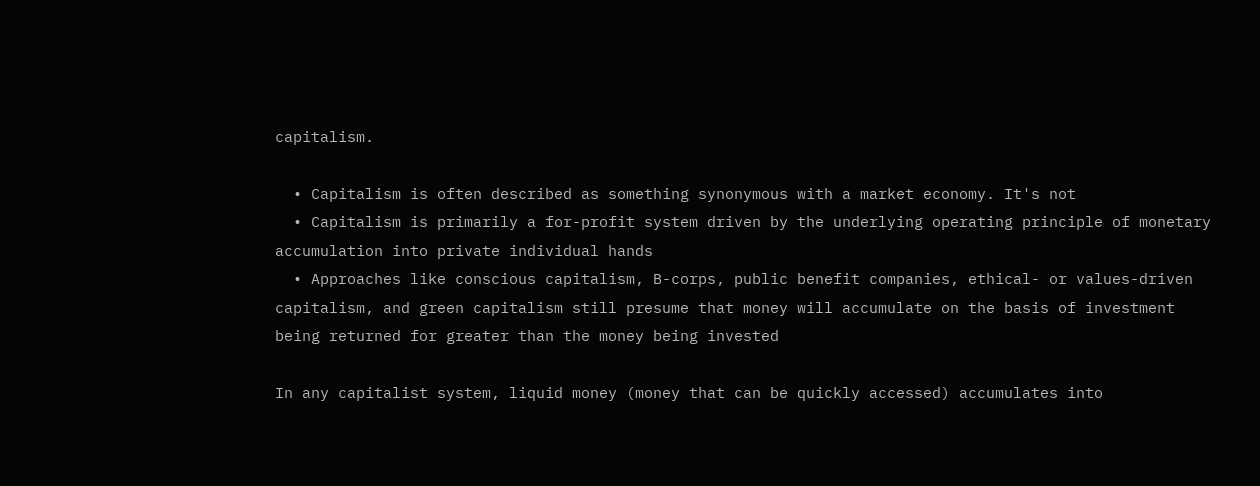capitalism.

  • Capitalism is often described as something synonymous with a market economy. It's not
  • Capitalism is primarily a for-profit system driven by the underlying operating principle of monetary accumulation into private individual hands
  • Approaches like conscious capitalism, B-corps, public benefit companies, ethical- or values-driven capitalism, and green capitalism still presume that money will accumulate on the basis of investment being returned for greater than the money being invested

In any capitalist system, liquid money (money that can be quickly accessed) accumulates into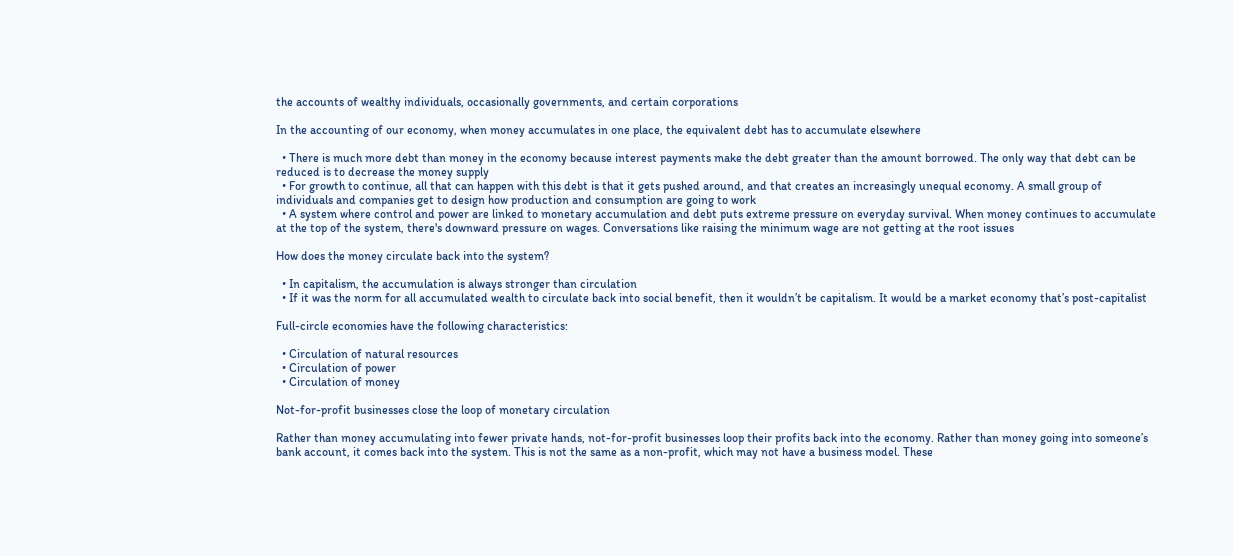the accounts of wealthy individuals, occasionally governments, and certain corporations

In the accounting of our economy, when money accumulates in one place, the equivalent debt has to accumulate elsewhere

  • There is much more debt than money in the economy because interest payments make the debt greater than the amount borrowed. The only way that debt can be reduced is to decrease the money supply
  • For growth to continue, all that can happen with this debt is that it gets pushed around, and that creates an increasingly unequal economy. A small group of individuals and companies get to design how production and consumption are going to work
  • A system where control and power are linked to monetary accumulation and debt puts extreme pressure on everyday survival. When money continues to accumulate at the top of the system, there's downward pressure on wages. Conversations like raising the minimum wage are not getting at the root issues

How does the money circulate back into the system?

  • In capitalism, the accumulation is always stronger than circulation
  • If it was the norm for all accumulated wealth to circulate back into social benefit, then it wouldn’t be capitalism. It would be a market economy that’s post-capitalist

Full-circle economies have the following characteristics:

  • Circulation of natural resources
  • Circulation of power
  • Circulation of money

Not-for-profit businesses close the loop of monetary circulation

Rather than money accumulating into fewer private hands, not-for-profit businesses loop their profits back into the economy. Rather than money going into someone’s bank account, it comes back into the system. This is not the same as a non-profit, which may not have a business model. These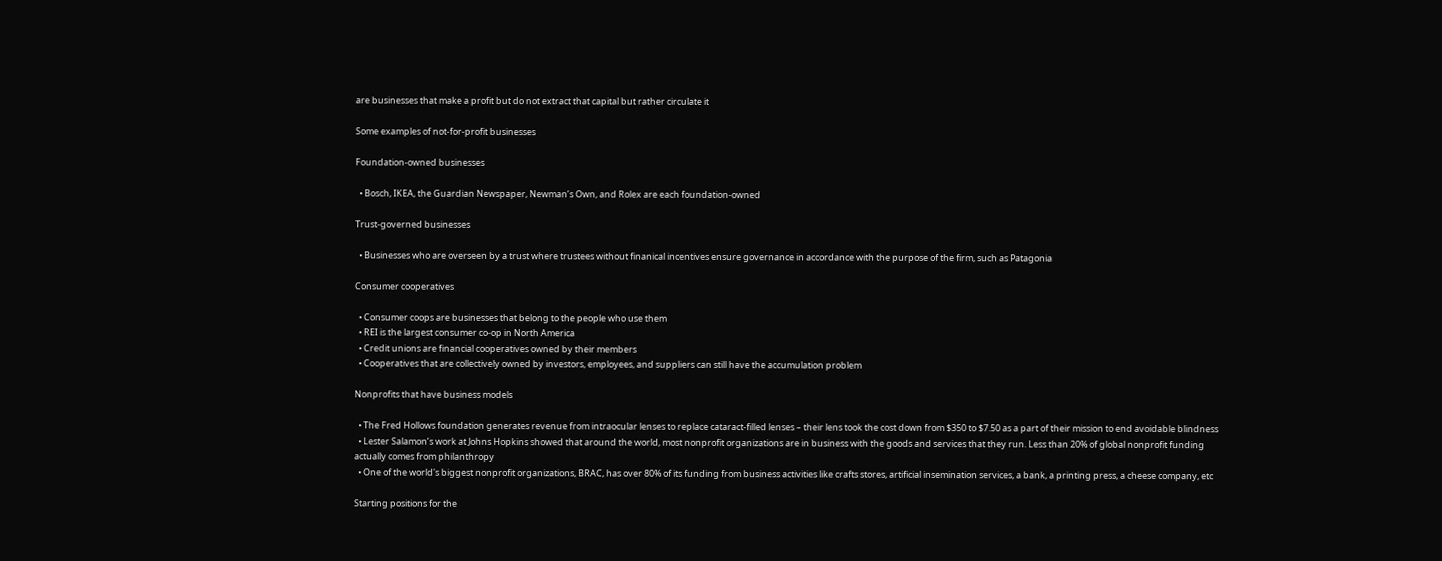are businesses that make a profit but do not extract that capital but rather circulate it

Some examples of not-for-profit businesses

Foundation-owned businesses

  • Bosch, IKEA, the Guardian Newspaper, Newman’s Own, and Rolex are each foundation-owned

Trust-governed businesses

  • Businesses who are overseen by a trust where trustees without finanical incentives ensure governance in accordance with the purpose of the firm, such as Patagonia

Consumer cooperatives

  • Consumer coops are businesses that belong to the people who use them
  • REI is the largest consumer co-op in North America
  • Credit unions are financial cooperatives owned by their members
  • Cooperatives that are collectively owned by investors, employees, and suppliers can still have the accumulation problem

Nonprofits that have business models

  • The Fred Hollows foundation generates revenue from intraocular lenses to replace cataract-filled lenses – their lens took the cost down from $350 to $7.50 as a part of their mission to end avoidable blindness
  • Lester Salamon’s work at Johns Hopkins showed that around the world, most nonprofit organizations are in business with the goods and services that they run. Less than 20% of global nonprofit funding actually comes from philanthropy
  • One of the world's biggest nonprofit organizations, BRAC, has over 80% of its funding from business activities like crafts stores, artificial insemination services, a bank, a printing press, a cheese company, etc

Starting positions for the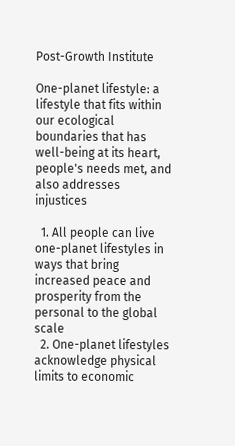Post-Growth Institute

One-planet lifestyle: a lifestyle that fits within our ecological boundaries that has well-being at its heart, people's needs met, and also addresses injustices

  1. All people can live one-planet lifestyles in ways that bring increased peace and prosperity from the personal to the global scale
  2. One-planet lifestyles acknowledge physical limits to economic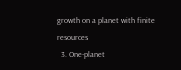growth on a planet with finite resources
  3. One-planet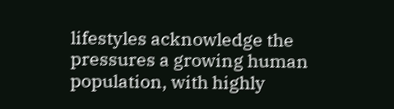lifestyles acknowledge the pressures a growing human population, with highly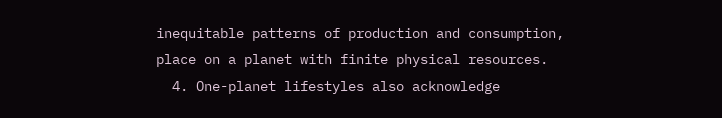inequitable patterns of production and consumption, place on a planet with finite physical resources.
  4. One-planet lifestyles also acknowledge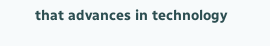that advances in technology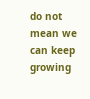do not mean we can keep growing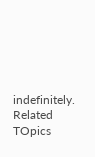indefinitely.
Related TOpics